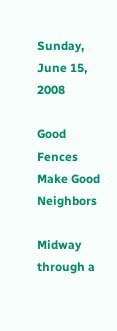Sunday, June 15, 2008

Good Fences Make Good Neighbors

Midway through a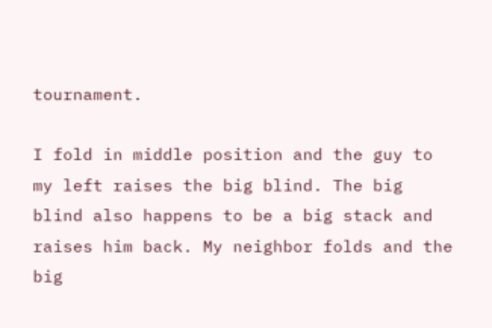tournament.

I fold in middle position and the guy to my left raises the big blind. The big blind also happens to be a big stack and raises him back. My neighbor folds and the big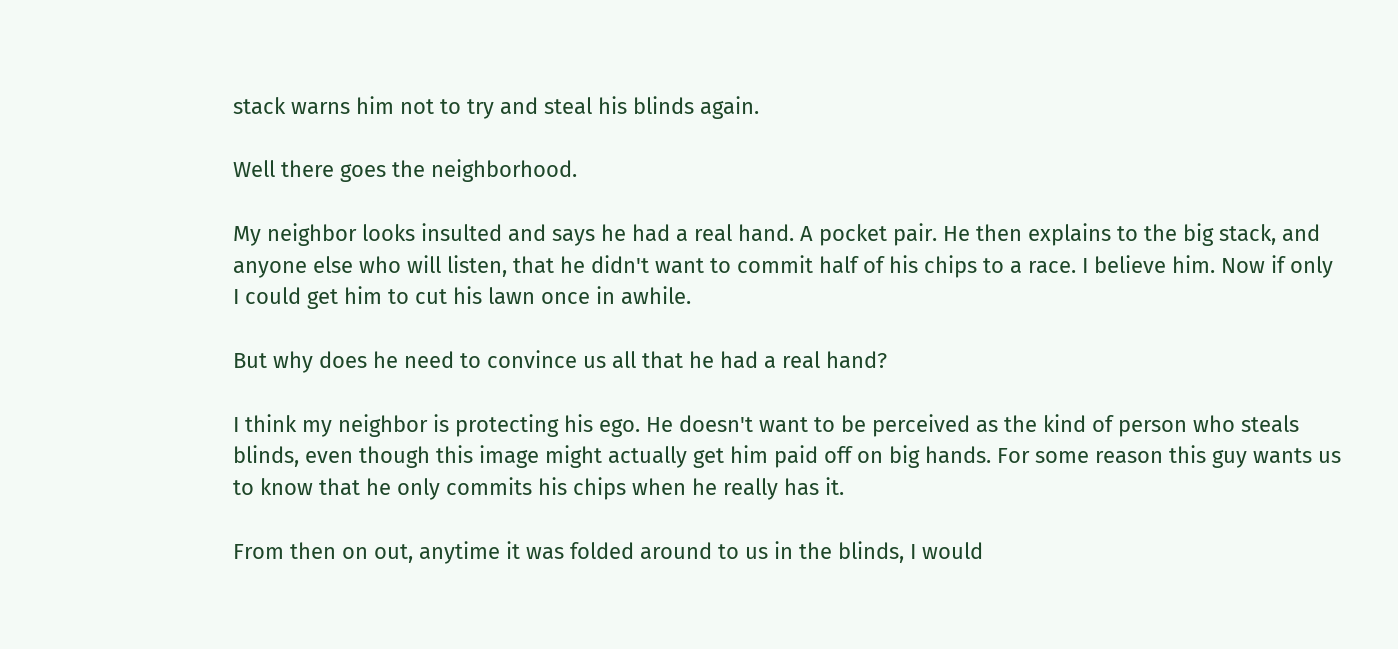stack warns him not to try and steal his blinds again.

Well there goes the neighborhood.

My neighbor looks insulted and says he had a real hand. A pocket pair. He then explains to the big stack, and anyone else who will listen, that he didn't want to commit half of his chips to a race. I believe him. Now if only I could get him to cut his lawn once in awhile.

But why does he need to convince us all that he had a real hand?

I think my neighbor is protecting his ego. He doesn't want to be perceived as the kind of person who steals blinds, even though this image might actually get him paid off on big hands. For some reason this guy wants us to know that he only commits his chips when he really has it.

From then on out, anytime it was folded around to us in the blinds, I would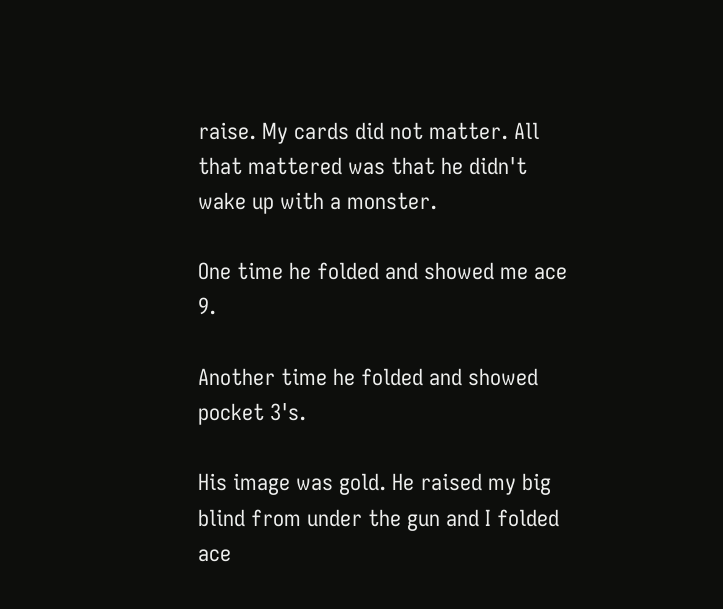raise. My cards did not matter. All that mattered was that he didn't wake up with a monster.

One time he folded and showed me ace 9.

Another time he folded and showed pocket 3's.

His image was gold. He raised my big blind from under the gun and I folded ace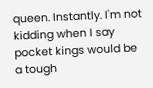queen. Instantly. I'm not kidding when I say pocket kings would be a tough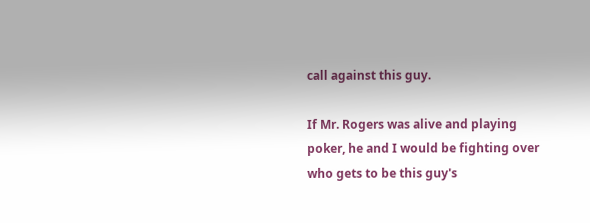call against this guy.

If Mr. Rogers was alive and playing poker, he and I would be fighting over who gets to be this guy's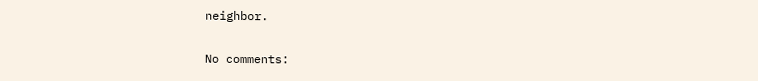neighbor.

No comments: